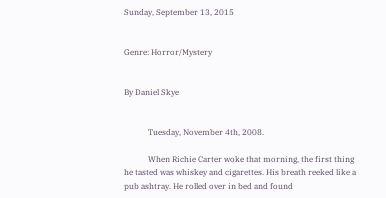Sunday, September 13, 2015


Genre: Horror/Mystery


By Daniel Skye


            Tuesday, November 4th, 2008.

            When Richie Carter woke that morning, the first thing he tasted was whiskey and cigarettes. His breath reeked like a pub ashtray. He rolled over in bed and found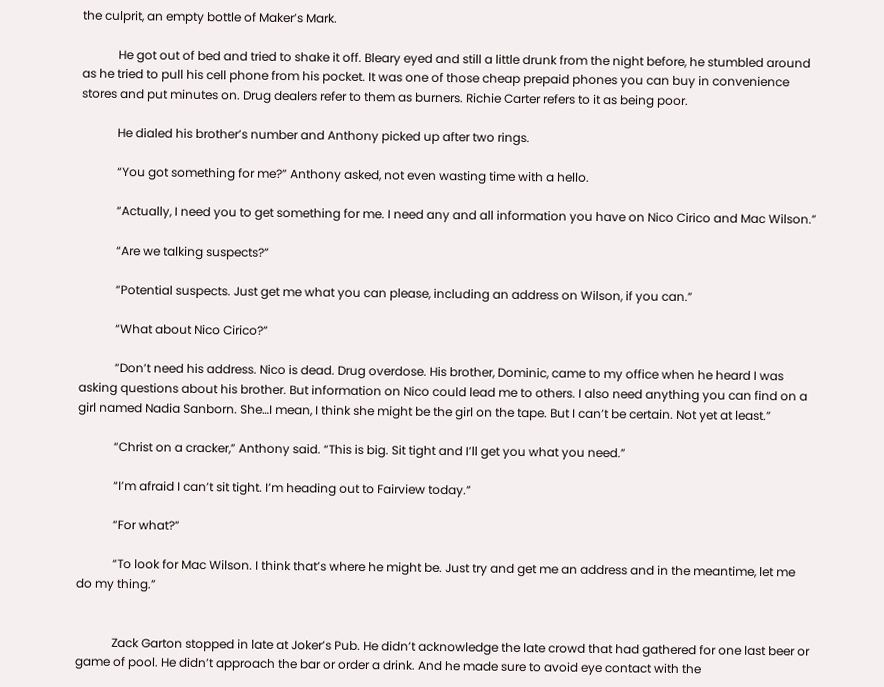the culprit, an empty bottle of Maker’s Mark.

            He got out of bed and tried to shake it off. Bleary eyed and still a little drunk from the night before, he stumbled around as he tried to pull his cell phone from his pocket. It was one of those cheap prepaid phones you can buy in convenience stores and put minutes on. Drug dealers refer to them as burners. Richie Carter refers to it as being poor.

            He dialed his brother’s number and Anthony picked up after two rings.

            “You got something for me?” Anthony asked, not even wasting time with a hello.

            “Actually, I need you to get something for me. I need any and all information you have on Nico Cirico and Mac Wilson.”

            “Are we talking suspects?”

            “Potential suspects. Just get me what you can please, including an address on Wilson, if you can.”

            “What about Nico Cirico?”

            “Don’t need his address. Nico is dead. Drug overdose. His brother, Dominic, came to my office when he heard I was asking questions about his brother. But information on Nico could lead me to others. I also need anything you can find on a girl named Nadia Sanborn. She…I mean, I think she might be the girl on the tape. But I can’t be certain. Not yet at least.”

            “Christ on a cracker,” Anthony said. “This is big. Sit tight and I’ll get you what you need.”

            “I’m afraid I can’t sit tight. I’m heading out to Fairview today.”

            “For what?”

            “To look for Mac Wilson. I think that’s where he might be. Just try and get me an address and in the meantime, let me do my thing.”


            Zack Garton stopped in late at Joker’s Pub. He didn’t acknowledge the late crowd that had gathered for one last beer or game of pool. He didn’t approach the bar or order a drink. And he made sure to avoid eye contact with the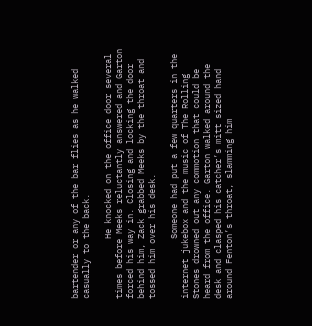bartender or any of the bar flies as he walked casually to the back.

            He knocked on the office door several times before Meeks reluctantly answered and Garton forced his way in. Closing and locking the door behind him, Zack grabbed Meeks by the throat and tossed him over his desk.

            Someone had put a few quarters in the internet jukebox and the music of The Rolling Stones drowned out any commotion that could be heard from the office. Garton walked around the desk and clasped his catcher’s mitt sized hand around Fenton’s throat, slamming him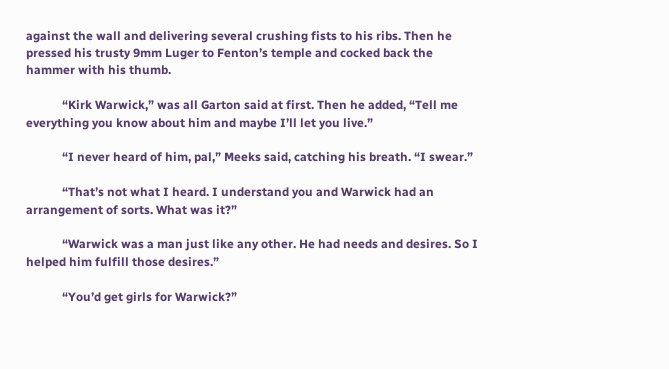against the wall and delivering several crushing fists to his ribs. Then he pressed his trusty 9mm Luger to Fenton’s temple and cocked back the hammer with his thumb.

            “Kirk Warwick,” was all Garton said at first. Then he added, “Tell me everything you know about him and maybe I’ll let you live.”

            “I never heard of him, pal,” Meeks said, catching his breath. “I swear.”

            “That’s not what I heard. I understand you and Warwick had an arrangement of sorts. What was it?”

            “Warwick was a man just like any other. He had needs and desires. So I helped him fulfill those desires.”

            “You’d get girls for Warwick?”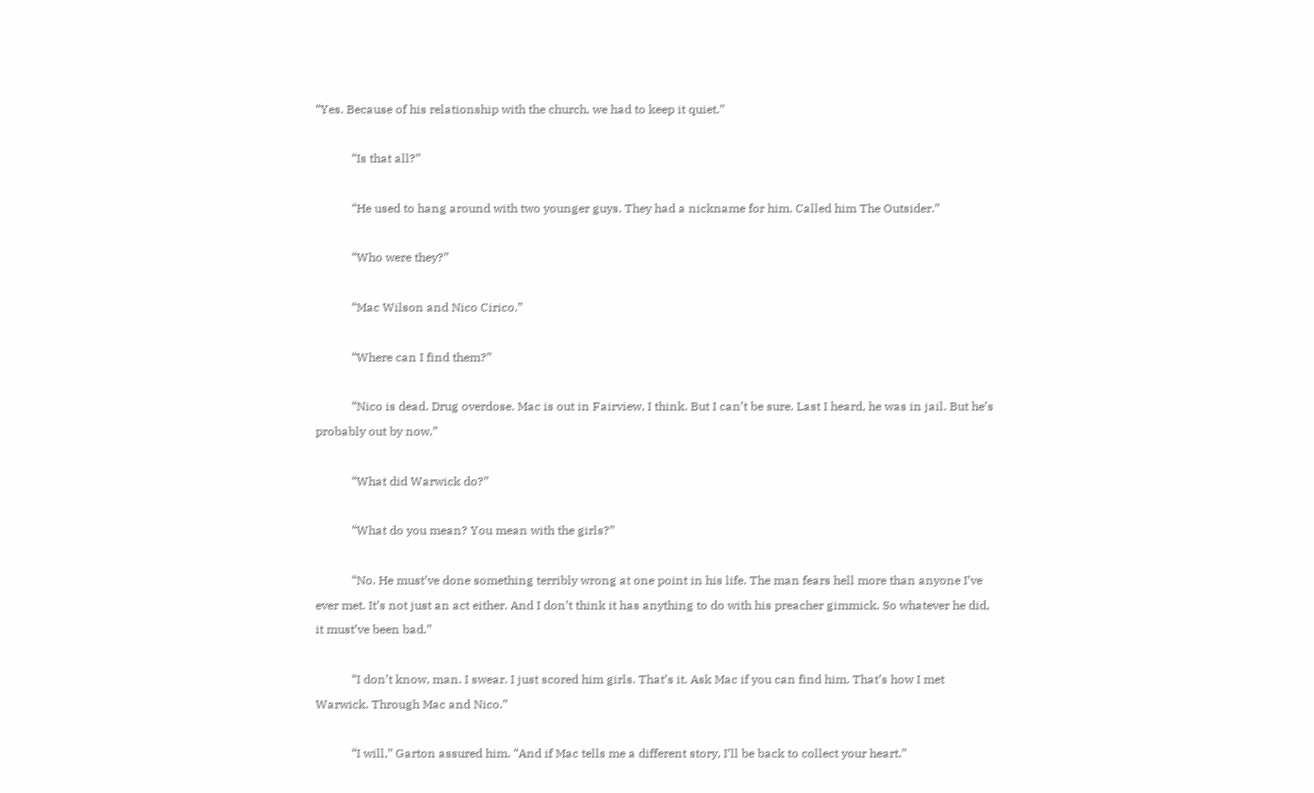“Yes. Because of his relationship with the church, we had to keep it quiet.”

            “Is that all?”

            “He used to hang around with two younger guys. They had a nickname for him. Called him The Outsider.”

            “Who were they?”

            “Mac Wilson and Nico Cirico.”

            “Where can I find them?”

            “Nico is dead. Drug overdose. Mac is out in Fairview, I think. But I can’t be sure. Last I heard, he was in jail. But he’s probably out by now.”

            “What did Warwick do?”

            “What do you mean? You mean with the girls?”

            “No. He must’ve done something terribly wrong at one point in his life. The man fears hell more than anyone I’ve ever met. It’s not just an act either. And I don’t think it has anything to do with his preacher gimmick. So whatever he did, it must’ve been bad.”

            “I don’t know, man. I swear. I just scored him girls. That’s it. Ask Mac if you can find him. That’s how I met Warwick. Through Mac and Nico.”

            “I will,” Garton assured him. “And if Mac tells me a different story, I’ll be back to collect your heart.”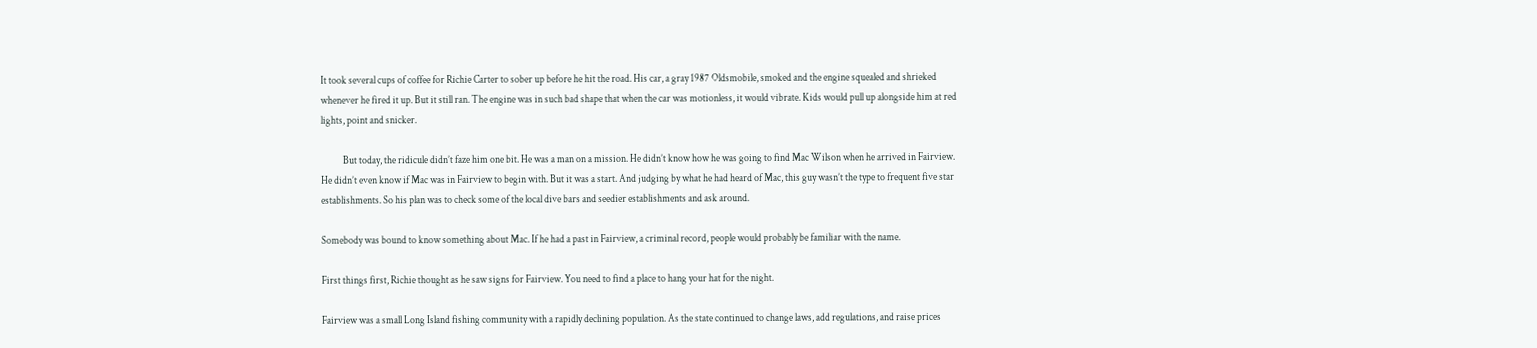It took several cups of coffee for Richie Carter to sober up before he hit the road. His car, a gray 1987 Oldsmobile, smoked and the engine squealed and shrieked whenever he fired it up. But it still ran. The engine was in such bad shape that when the car was motionless, it would vibrate. Kids would pull up alongside him at red lights, point and snicker.

           But today, the ridicule didn’t faze him one bit. He was a man on a mission. He didn’t know how he was going to find Mac Wilson when he arrived in Fairview. He didn’t even know if Mac was in Fairview to begin with. But it was a start. And judging by what he had heard of Mac, this guy wasn’t the type to frequent five star establishments. So his plan was to check some of the local dive bars and seedier establishments and ask around.

Somebody was bound to know something about Mac. If he had a past in Fairview, a criminal record, people would probably be familiar with the name.

First things first, Richie thought as he saw signs for Fairview. You need to find a place to hang your hat for the night.

Fairview was a small Long Island fishing community with a rapidly declining population. As the state continued to change laws, add regulations, and raise prices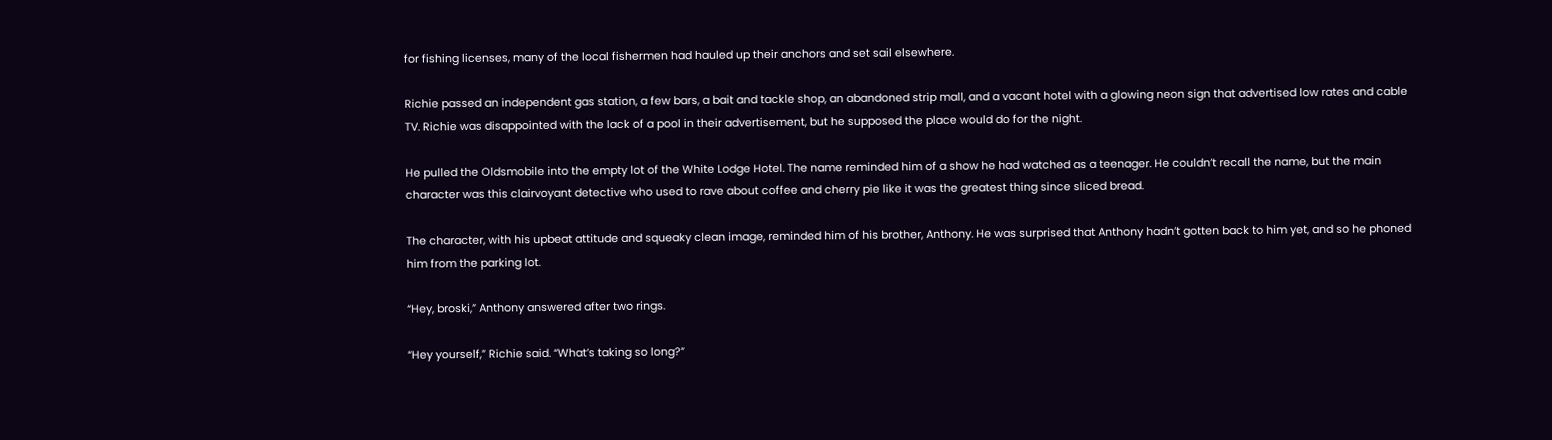for fishing licenses, many of the local fishermen had hauled up their anchors and set sail elsewhere.

Richie passed an independent gas station, a few bars, a bait and tackle shop, an abandoned strip mall, and a vacant hotel with a glowing neon sign that advertised low rates and cable TV. Richie was disappointed with the lack of a pool in their advertisement, but he supposed the place would do for the night.

He pulled the Oldsmobile into the empty lot of the White Lodge Hotel. The name reminded him of a show he had watched as a teenager. He couldn’t recall the name, but the main character was this clairvoyant detective who used to rave about coffee and cherry pie like it was the greatest thing since sliced bread.

The character, with his upbeat attitude and squeaky clean image, reminded him of his brother, Anthony. He was surprised that Anthony hadn’t gotten back to him yet, and so he phoned him from the parking lot.

“Hey, broski,” Anthony answered after two rings.

“Hey yourself,” Richie said. “What’s taking so long?”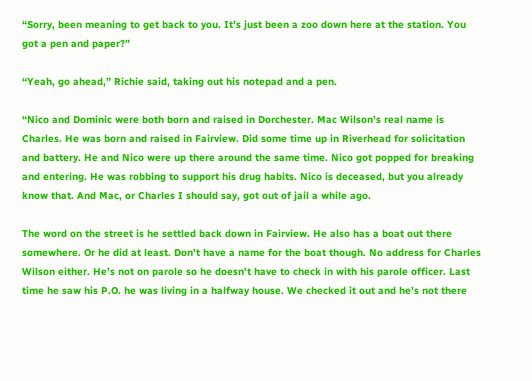“Sorry, been meaning to get back to you. It’s just been a zoo down here at the station. You got a pen and paper?”

“Yeah, go ahead,” Richie said, taking out his notepad and a pen.

“Nico and Dominic were both born and raised in Dorchester. Mac Wilson’s real name is Charles. He was born and raised in Fairview. Did some time up in Riverhead for solicitation and battery. He and Nico were up there around the same time. Nico got popped for breaking and entering. He was robbing to support his drug habits. Nico is deceased, but you already know that. And Mac, or Charles I should say, got out of jail a while ago.

The word on the street is he settled back down in Fairview. He also has a boat out there somewhere. Or he did at least. Don’t have a name for the boat though. No address for Charles Wilson either. He’s not on parole so he doesn’t have to check in with his parole officer. Last time he saw his P.O. he was living in a halfway house. We checked it out and he’s not there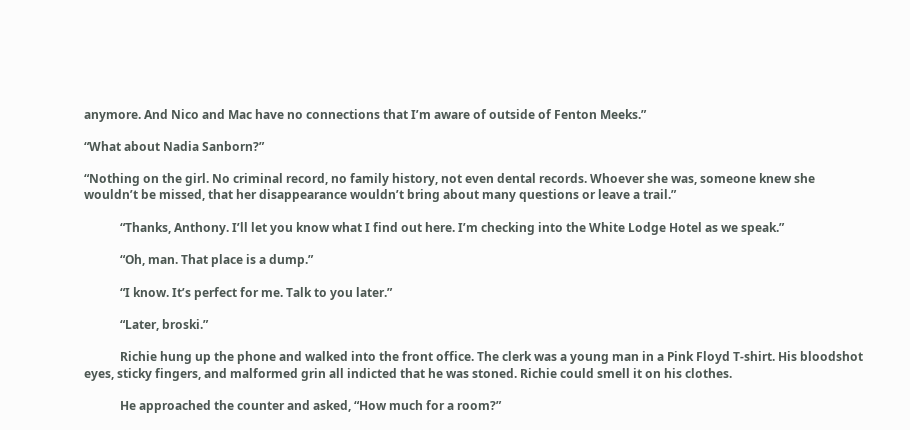anymore. And Nico and Mac have no connections that I’m aware of outside of Fenton Meeks.”

“What about Nadia Sanborn?”

“Nothing on the girl. No criminal record, no family history, not even dental records. Whoever she was, someone knew she wouldn’t be missed, that her disappearance wouldn’t bring about many questions or leave a trail.”

            “Thanks, Anthony. I’ll let you know what I find out here. I’m checking into the White Lodge Hotel as we speak.”

            “Oh, man. That place is a dump.”

            “I know. It’s perfect for me. Talk to you later.”

            “Later, broski.”

            Richie hung up the phone and walked into the front office. The clerk was a young man in a Pink Floyd T-shirt. His bloodshot eyes, sticky fingers, and malformed grin all indicted that he was stoned. Richie could smell it on his clothes.

            He approached the counter and asked, “How much for a room?”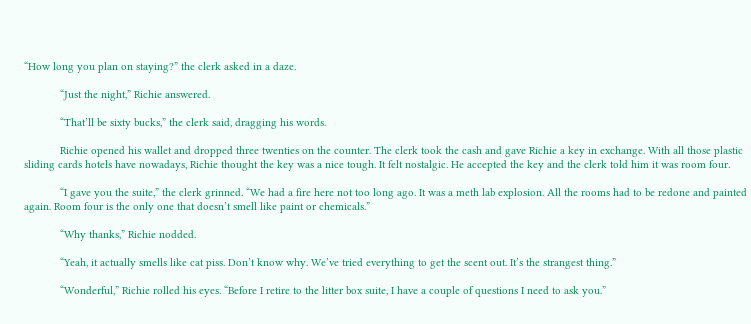“How long you plan on staying?” the clerk asked in a daze.

            “Just the night,” Richie answered.

            “That’ll be sixty bucks,” the clerk said, dragging his words.

            Richie opened his wallet and dropped three twenties on the counter. The clerk took the cash and gave Richie a key in exchange. With all those plastic sliding cards hotels have nowadays, Richie thought the key was a nice tough. It felt nostalgic. He accepted the key and the clerk told him it was room four.

            “I gave you the suite,” the clerk grinned. “We had a fire here not too long ago. It was a meth lab explosion. All the rooms had to be redone and painted again. Room four is the only one that doesn’t smell like paint or chemicals.”

            “Why thanks,” Richie nodded.

            “Yeah, it actually smells like cat piss. Don’t know why. We’ve tried everything to get the scent out. It’s the strangest thing.”

            “Wonderful,” Richie rolled his eyes. “Before I retire to the litter box suite, I have a couple of questions I need to ask you.”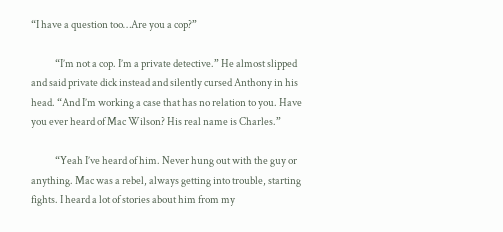“I have a question too…Are you a cop?”

            “I’m not a cop. I’m a private detective.” He almost slipped and said private dick instead and silently cursed Anthony in his head. “And I’m working a case that has no relation to you. Have you ever heard of Mac Wilson? His real name is Charles.”

            “Yeah I’ve heard of him. Never hung out with the guy or anything. Mac was a rebel, always getting into trouble, starting fights. I heard a lot of stories about him from my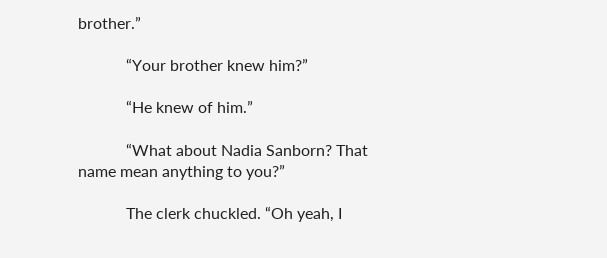brother.”

            “Your brother knew him?”

            “He knew of him.”

            “What about Nadia Sanborn? That name mean anything to you?”

            The clerk chuckled. “Oh yeah, I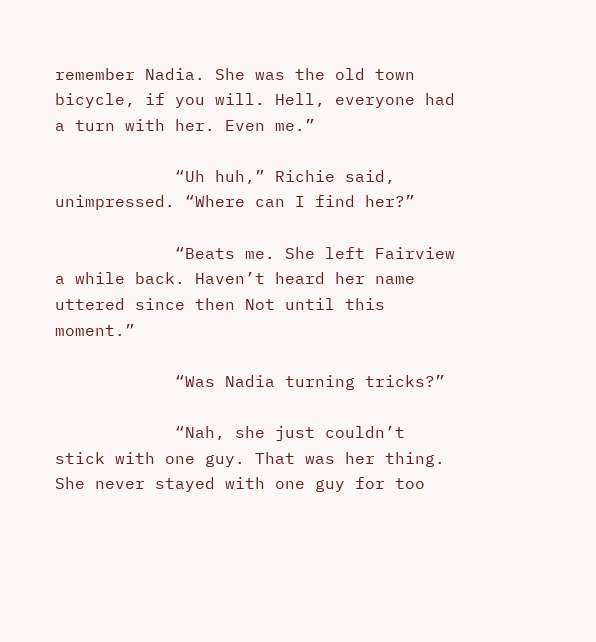remember Nadia. She was the old town bicycle, if you will. Hell, everyone had a turn with her. Even me.”

            “Uh huh,” Richie said, unimpressed. “Where can I find her?”

            “Beats me. She left Fairview a while back. Haven’t heard her name uttered since then Not until this moment.”

            “Was Nadia turning tricks?”

            “Nah, she just couldn’t stick with one guy. That was her thing. She never stayed with one guy for too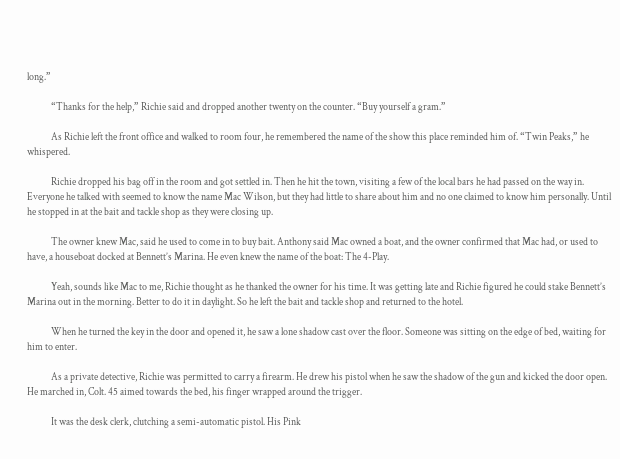long.”

            “Thanks for the help,” Richie said and dropped another twenty on the counter. “Buy yourself a gram.”

            As Richie left the front office and walked to room four, he remembered the name of the show this place reminded him of. “Twin Peaks,” he whispered.

            Richie dropped his bag off in the room and got settled in. Then he hit the town, visiting a few of the local bars he had passed on the way in. Everyone he talked with seemed to know the name Mac Wilson, but they had little to share about him and no one claimed to know him personally. Until he stopped in at the bait and tackle shop as they were closing up.

            The owner knew Mac, said he used to come in to buy bait. Anthony said Mac owned a boat, and the owner confirmed that Mac had, or used to have, a houseboat docked at Bennett’s Marina. He even knew the name of the boat: The 4-Play.

            Yeah, sounds like Mac to me, Richie thought as he thanked the owner for his time. It was getting late and Richie figured he could stake Bennett’s Marina out in the morning. Better to do it in daylight. So he left the bait and tackle shop and returned to the hotel.

            When he turned the key in the door and opened it, he saw a lone shadow cast over the floor. Someone was sitting on the edge of bed, waiting for him to enter.

            As a private detective, Richie was permitted to carry a firearm. He drew his pistol when he saw the shadow of the gun and kicked the door open. He marched in, Colt. 45 aimed towards the bed, his finger wrapped around the trigger.

            It was the desk clerk, clutching a semi-automatic pistol. His Pink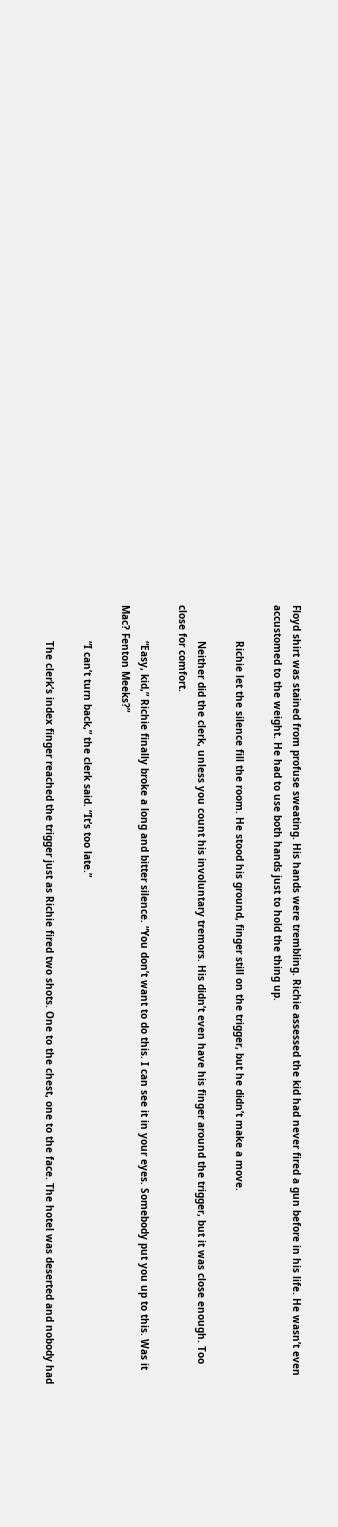Floyd shirt was stained from profuse sweating. His hands were trembling. Richie assessed the kid had never fired a gun before in his life. He wasn’t even accustomed to the weight. He had to use both hands just to hold the thing up.

            Richie let the silence fill the room. He stood his ground, finger still on the trigger, but he didn’t make a move.

            Neither did the clerk, unless you count his involuntary tremors. His didn’t even have his finger around the trigger, but it was close enough. Too close for comfort.

            “Easy, kid,” Richie finally broke a long and bitter silence. “You don’t want to do this. I can see it in your eyes. Somebody put you up to this. Was it Mac? Fenton Meeks?”

            “I can’t turn back,” the clerk said. “It’s too late.”

            The clerk’s index finger reached the trigger just as Richie fired two shots. One to the chest, one to the face. The hotel was deserted and nobody had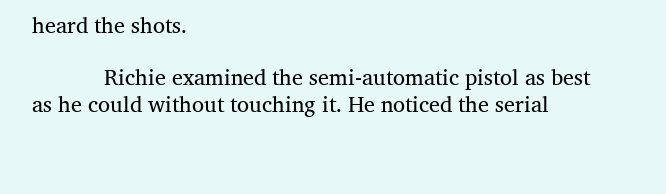heard the shots.

            Richie examined the semi-automatic pistol as best as he could without touching it. He noticed the serial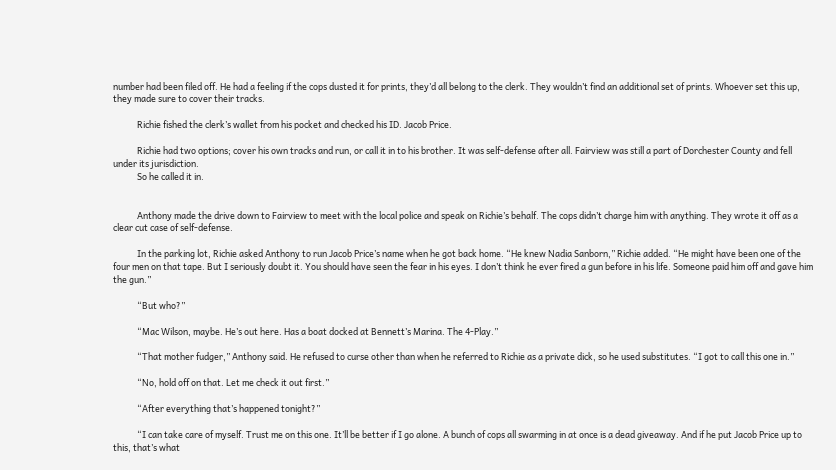number had been filed off. He had a feeling if the cops dusted it for prints, they’d all belong to the clerk. They wouldn’t find an additional set of prints. Whoever set this up, they made sure to cover their tracks.

            Richie fished the clerk’s wallet from his pocket and checked his ID. Jacob Price.

            Richie had two options; cover his own tracks and run, or call it in to his brother. It was self-defense after all. Fairview was still a part of Dorchester County and fell under its jurisdiction.
            So he called it in.


            Anthony made the drive down to Fairview to meet with the local police and speak on Richie’s behalf. The cops didn’t charge him with anything. They wrote it off as a clear cut case of self-defense.

            In the parking lot, Richie asked Anthony to run Jacob Price’s name when he got back home. “He knew Nadia Sanborn,” Richie added. “He might have been one of the four men on that tape. But I seriously doubt it. You should have seen the fear in his eyes. I don’t think he ever fired a gun before in his life. Someone paid him off and gave him the gun.”

            “But who?”

            “Mac Wilson, maybe. He’s out here. Has a boat docked at Bennett’s Marina. The 4-Play.”

            “That mother fudger,” Anthony said. He refused to curse other than when he referred to Richie as a private dick, so he used substitutes. “I got to call this one in.”

            “No, hold off on that. Let me check it out first.”

            “After everything that’s happened tonight?”

            “I can take care of myself. Trust me on this one. It’ll be better if I go alone. A bunch of cops all swarming in at once is a dead giveaway. And if he put Jacob Price up to this, that’s what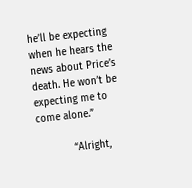he’ll be expecting when he hears the news about Price’s death. He won’t be expecting me to come alone.”

            “Alright,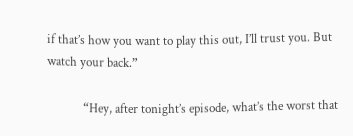if that’s how you want to play this out, I’ll trust you. But watch your back.”

            “Hey, after tonight’s episode, what’s the worst that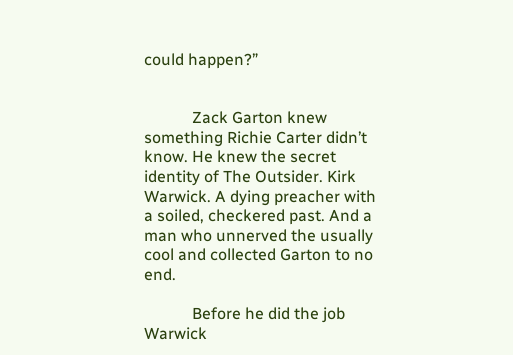could happen?”


            Zack Garton knew something Richie Carter didn’t know. He knew the secret identity of The Outsider. Kirk Warwick. A dying preacher with a soiled, checkered past. And a man who unnerved the usually cool and collected Garton to no end.

            Before he did the job Warwick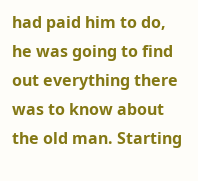had paid him to do, he was going to find out everything there was to know about the old man. Starting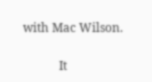with Mac Wilson.

            It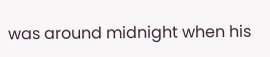was around midnight when his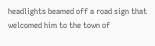headlights beamed off a road sign that welcomed him to the town of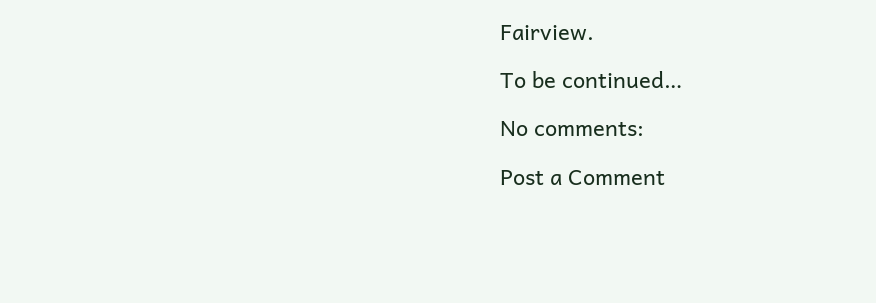Fairview.

To be continued…

No comments:

Post a Comment